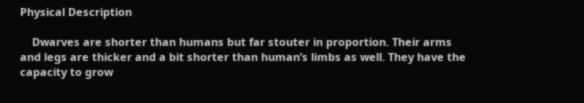Physical Description

    Dwarves are shorter than humans but far stouter in proportion. Their arms and legs are thicker and a bit shorter than human’s limbs as well. They have the capacity to grow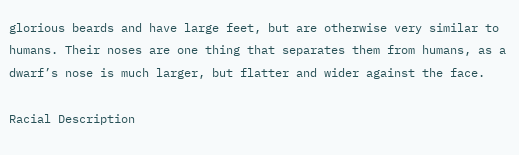glorious beards and have large feet, but are otherwise very similar to humans. Their noses are one thing that separates them from humans, as a dwarf’s nose is much larger, but flatter and wider against the face.

Racial Description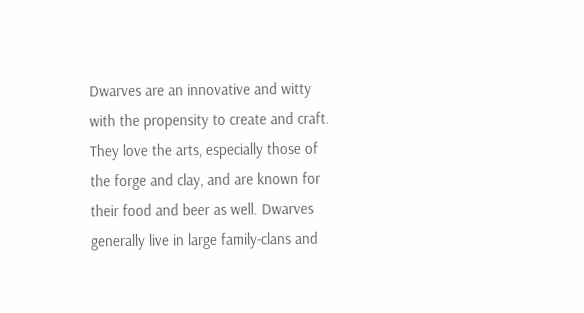Dwarves are an innovative and witty with the propensity to create and craft. They love the arts, especially those of the forge and clay, and are known for their food and beer as well. Dwarves generally live in large family-clans and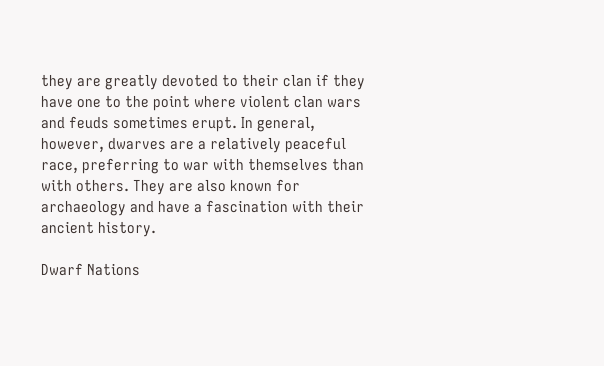they are greatly devoted to their clan if they have one to the point where violent clan wars and feuds sometimes erupt. In general, however, dwarves are a relatively peaceful race, preferring to war with themselves than with others. They are also known for archaeology and have a fascination with their ancient history.

Dwarf Nations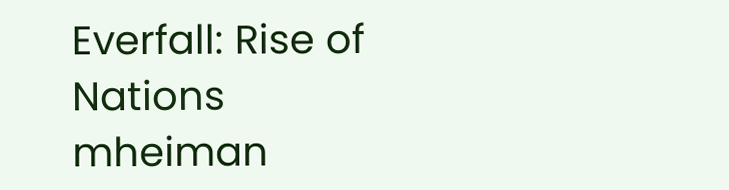Everfall: Rise of Nations mheiman